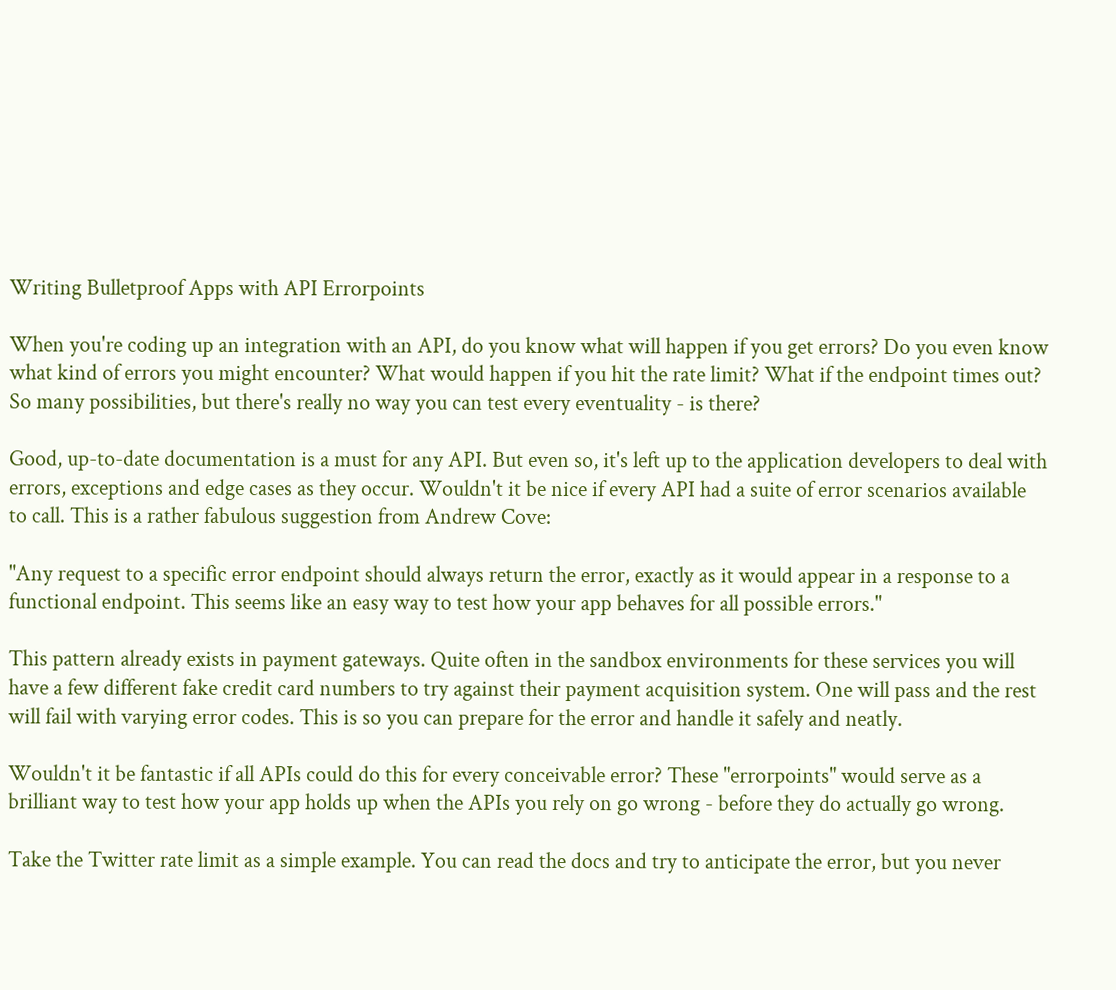Writing Bulletproof Apps with API Errorpoints

When you're coding up an integration with an API, do you know what will happen if you get errors? Do you even know what kind of errors you might encounter? What would happen if you hit the rate limit? What if the endpoint times out? So many possibilities, but there's really no way you can test every eventuality - is there?

Good, up-to-date documentation is a must for any API. But even so, it's left up to the application developers to deal with errors, exceptions and edge cases as they occur. Wouldn't it be nice if every API had a suite of error scenarios available to call. This is a rather fabulous suggestion from Andrew Cove:

"Any request to a specific error endpoint should always return the error, exactly as it would appear in a response to a functional endpoint. This seems like an easy way to test how your app behaves for all possible errors."

This pattern already exists in payment gateways. Quite often in the sandbox environments for these services you will have a few different fake credit card numbers to try against their payment acquisition system. One will pass and the rest will fail with varying error codes. This is so you can prepare for the error and handle it safely and neatly.

Wouldn't it be fantastic if all APIs could do this for every conceivable error? These "errorpoints" would serve as a brilliant way to test how your app holds up when the APIs you rely on go wrong - before they do actually go wrong.

Take the Twitter rate limit as a simple example. You can read the docs and try to anticipate the error, but you never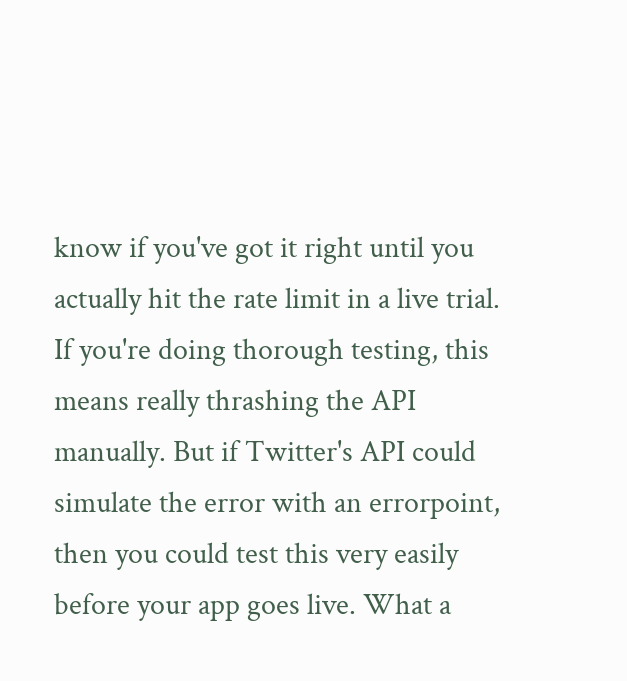know if you've got it right until you actually hit the rate limit in a live trial. If you're doing thorough testing, this means really thrashing the API manually. But if Twitter's API could simulate the error with an errorpoint, then you could test this very easily before your app goes live. What a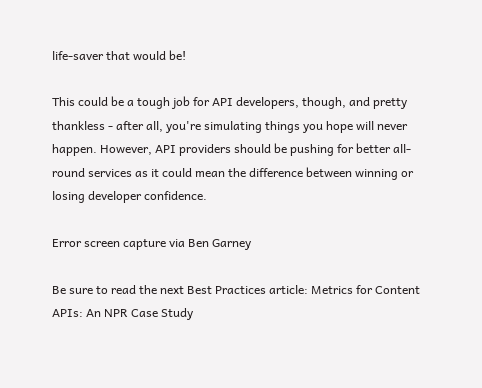life-saver that would be!

This could be a tough job for API developers, though, and pretty thankless - after all, you're simulating things you hope will never happen. However, API providers should be pushing for better all-round services as it could mean the difference between winning or losing developer confidence.

Error screen capture via Ben Garney

Be sure to read the next Best Practices article: Metrics for Content APIs: An NPR Case Study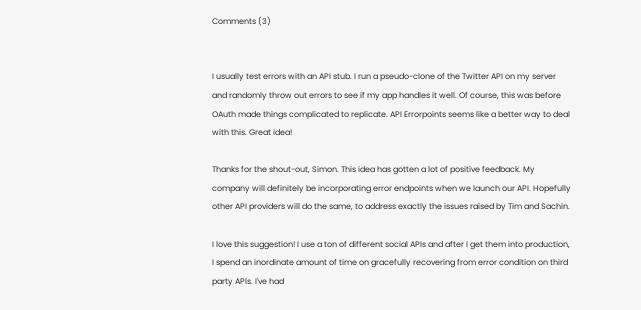Comments (3)


I usually test errors with an API stub. I run a pseudo-clone of the Twitter API on my server and randomly throw out errors to see if my app handles it well. Of course, this was before OAuth made things complicated to replicate. API Errorpoints seems like a better way to deal with this. Great idea!

Thanks for the shout-out, Simon. This idea has gotten a lot of positive feedback. My company will definitely be incorporating error endpoints when we launch our API. Hopefully other API providers will do the same, to address exactly the issues raised by Tim and Sachin.

I love this suggestion! I use a ton of different social APIs and after I get them into production, I spend an inordinate amount of time on gracefully recovering from error condition on third party APIs. I've had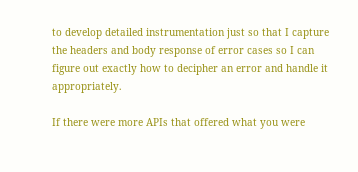to develop detailed instrumentation just so that I capture the headers and body response of error cases so I can figure out exactly how to decipher an error and handle it appropriately.

If there were more APIs that offered what you were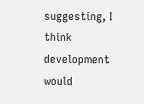suggesting, I think development would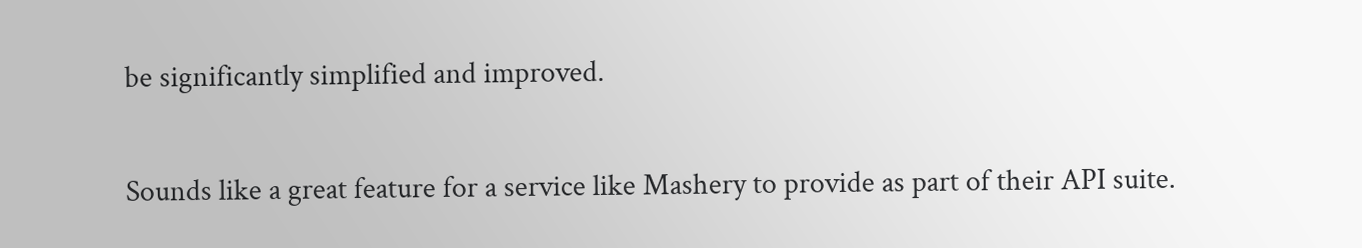be significantly simplified and improved.

Sounds like a great feature for a service like Mashery to provide as part of their API suite.